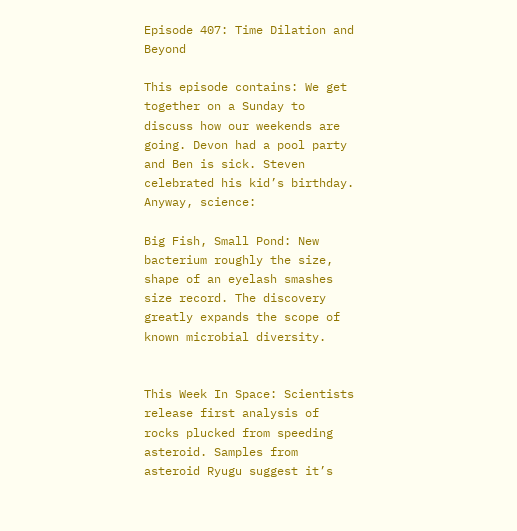Episode 407: Time Dilation and Beyond

This episode contains: We get together on a Sunday to discuss how our weekends are going. Devon had a pool party and Ben is sick. Steven celebrated his kid’s birthday. Anyway, science:

Big Fish, Small Pond: New bacterium roughly the size, shape of an eyelash smashes size record. The discovery greatly expands the scope of known microbial diversity.


This Week In Space: Scientists release first analysis of rocks plucked from speeding asteroid. Samples from asteroid Ryugu suggest it’s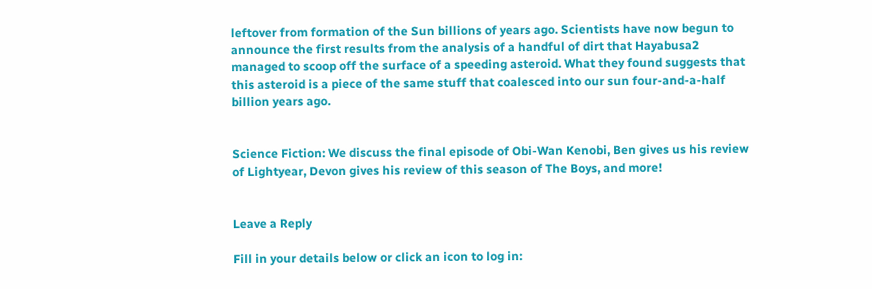leftover from formation of the Sun billions of years ago. Scientists have now begun to announce the first results from the analysis of a handful of dirt that Hayabusa2 managed to scoop off the surface of a speeding asteroid. What they found suggests that this asteroid is a piece of the same stuff that coalesced into our sun four-and-a-half billion years ago.


Science Fiction: We discuss the final episode of Obi-Wan Kenobi, Ben gives us his review of Lightyear, Devon gives his review of this season of The Boys, and more!


Leave a Reply

Fill in your details below or click an icon to log in: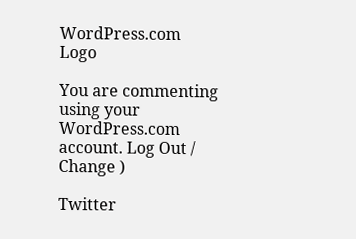WordPress.com Logo

You are commenting using your WordPress.com account. Log Out /  Change )

Twitter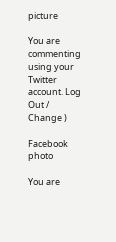picture

You are commenting using your Twitter account. Log Out /  Change )

Facebook photo

You are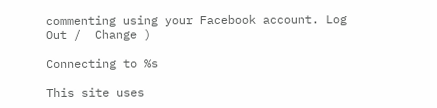commenting using your Facebook account. Log Out /  Change )

Connecting to %s

This site uses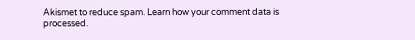Akismet to reduce spam. Learn how your comment data is processed.